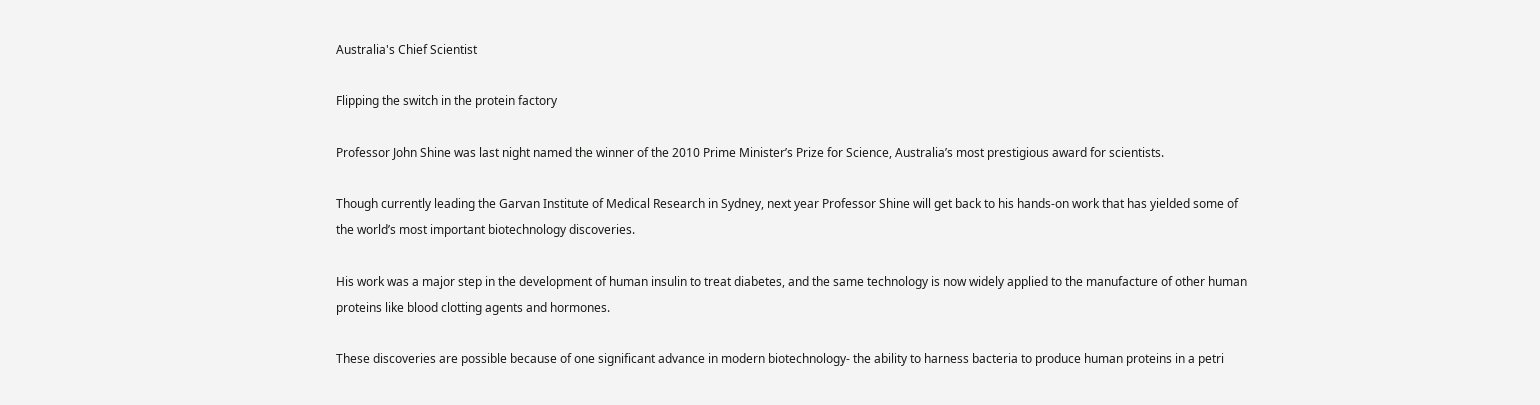Australia's Chief Scientist

Flipping the switch in the protein factory

Professor John Shine was last night named the winner of the 2010 Prime Minister’s Prize for Science, Australia’s most prestigious award for scientists.

Though currently leading the Garvan Institute of Medical Research in Sydney, next year Professor Shine will get back to his hands-on work that has yielded some of the world’s most important biotechnology discoveries.

His work was a major step in the development of human insulin to treat diabetes, and the same technology is now widely applied to the manufacture of other human proteins like blood clotting agents and hormones.

These discoveries are possible because of one significant advance in modern biotechnology- the ability to harness bacteria to produce human proteins in a petri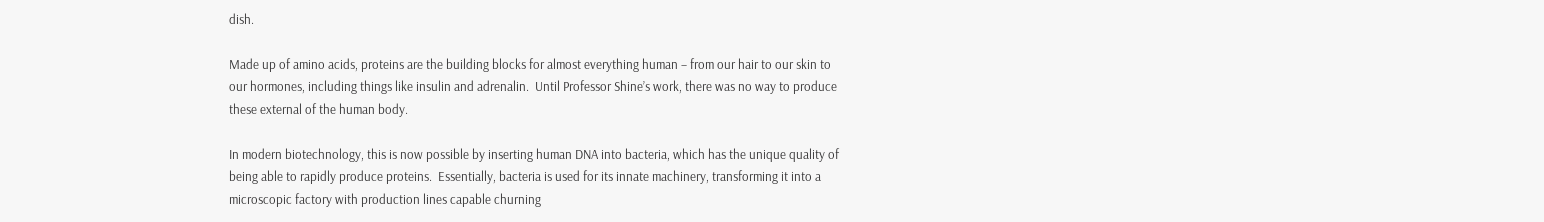dish.

Made up of amino acids, proteins are the building blocks for almost everything human – from our hair to our skin to our hormones, including things like insulin and adrenalin.  Until Professor Shine’s work, there was no way to produce these external of the human body.

In modern biotechnology, this is now possible by inserting human DNA into bacteria, which has the unique quality of being able to rapidly produce proteins.  Essentially, bacteria is used for its innate machinery, transforming it into a microscopic factory with production lines capable churning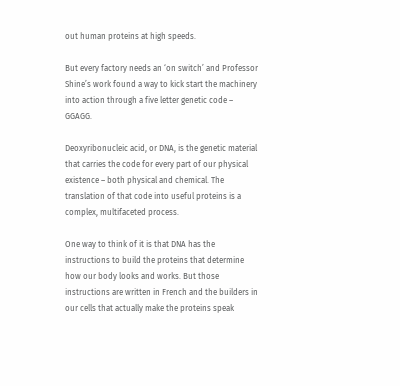out human proteins at high speeds.

But every factory needs an ‘on switch’ and Professor Shine’s work found a way to kick start the machinery into action through a five letter genetic code – GGAGG.

Deoxyribonucleic acid, or DNA, is the genetic material that carries the code for every part of our physical existence – both physical and chemical. The translation of that code into useful proteins is a complex, multifaceted process.

One way to think of it is that DNA has the instructions to build the proteins that determine how our body looks and works. But those instructions are written in French and the builders in our cells that actually make the proteins speak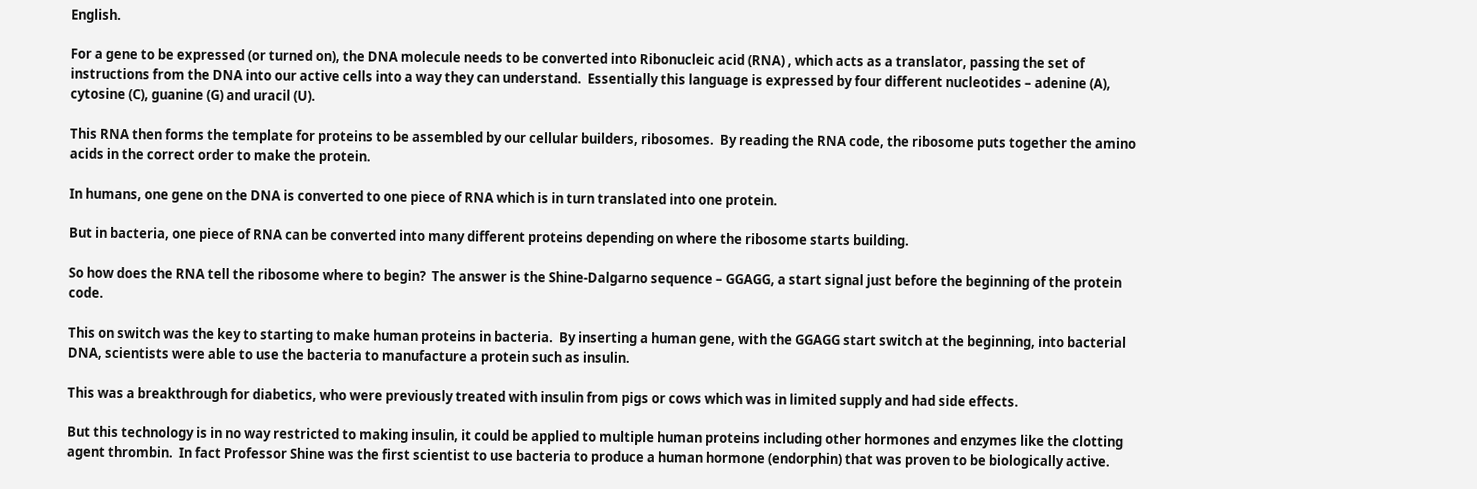English.

For a gene to be expressed (or turned on), the DNA molecule needs to be converted into Ribonucleic acid (RNA) , which acts as a translator, passing the set of instructions from the DNA into our active cells into a way they can understand.  Essentially this language is expressed by four different nucleotides – adenine (A), cytosine (C), guanine (G) and uracil (U).

This RNA then forms the template for proteins to be assembled by our cellular builders, ribosomes.  By reading the RNA code, the ribosome puts together the amino acids in the correct order to make the protein.

In humans, one gene on the DNA is converted to one piece of RNA which is in turn translated into one protein.

But in bacteria, one piece of RNA can be converted into many different proteins depending on where the ribosome starts building.

So how does the RNA tell the ribosome where to begin?  The answer is the Shine-Dalgarno sequence – GGAGG, a start signal just before the beginning of the protein code.

This on switch was the key to starting to make human proteins in bacteria.  By inserting a human gene, with the GGAGG start switch at the beginning, into bacterial DNA, scientists were able to use the bacteria to manufacture a protein such as insulin.

This was a breakthrough for diabetics, who were previously treated with insulin from pigs or cows which was in limited supply and had side effects.

But this technology is in no way restricted to making insulin, it could be applied to multiple human proteins including other hormones and enzymes like the clotting agent thrombin.  In fact Professor Shine was the first scientist to use bacteria to produce a human hormone (endorphin) that was proven to be biologically active.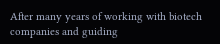After many years of working with biotech companies and guiding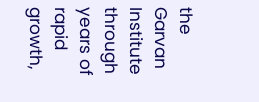the Garvan Institute through years of rapid growth,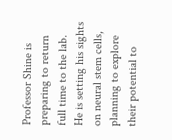Professor Shine is preparing to return full time to the lab.  He is setting his sights on neural stem cells, planning to explore their potential to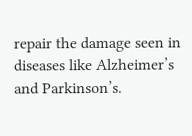repair the damage seen in diseases like Alzheimer’s and Parkinson’s.